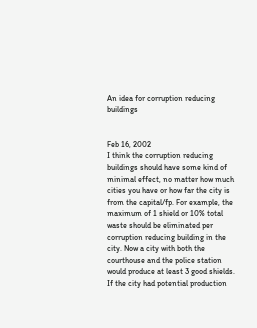An idea for corruption reducing buildings


Feb 16, 2002
I think the corruption reducing buildings should have some kind of minimal effect, no matter how much cities you have or how far the city is from the capital/fp. For example, the maximum of 1 shield or 10% total waste should be eliminated per corruption reducing building in the city. Now a city with both the courthouse and the police station would produce at least 3 good shields. If the city had potential production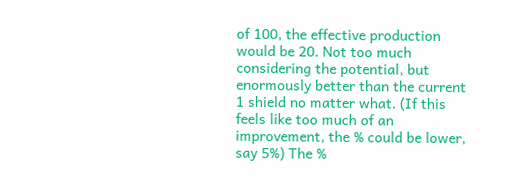of 100, the effective production would be 20. Not too much considering the potential, but enormously better than the current 1 shield no matter what. (If this feels like too much of an improvement, the % could be lower, say 5%) The %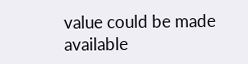value could be made available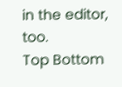in the editor, too.
Top Bottom